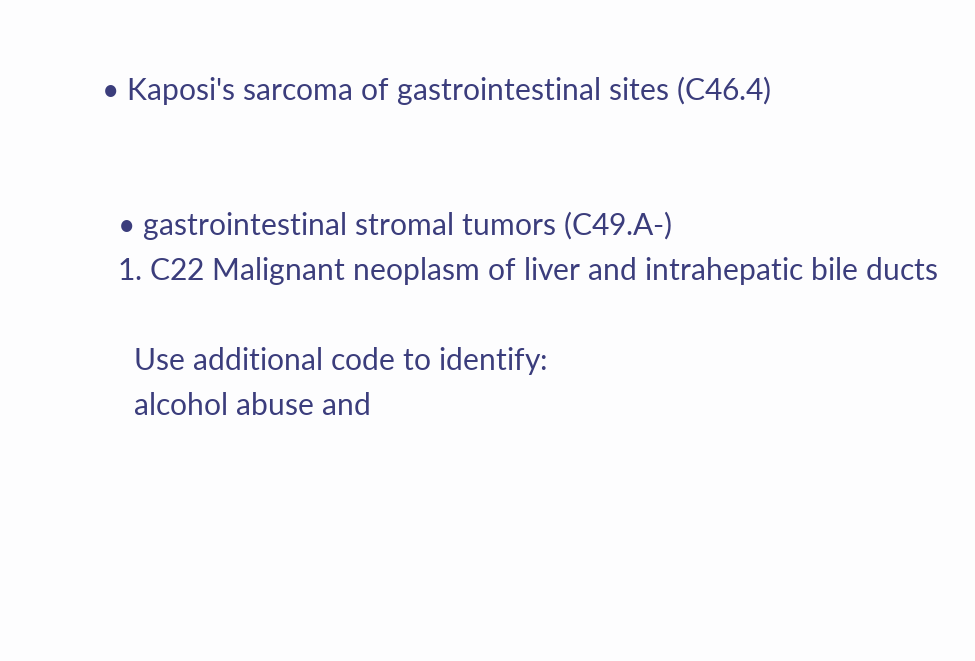• Kaposi's sarcoma of gastrointestinal sites (C46.4)


  • gastrointestinal stromal tumors (C49.A-)
  1. C22 Malignant neoplasm of liver and intrahepatic bile ducts

    Use additional code to identify:
    alcohol abuse and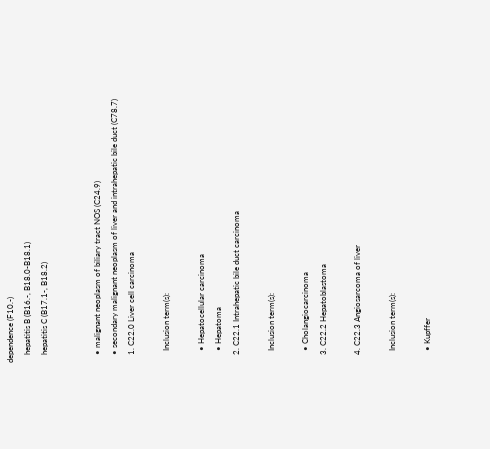dependence (F10.-)
    hepatitis B (B16.-, B18.0-B18.1)
    hepatitis C (B17.1-, B18.2)


    • malignant neoplasm of biliary tract NOS (C24.9)
    • secondary malignant neoplasm of liver and intrahepatic bile duct (C78.7)
    1. C22.0 Liver cell carcinoma

      Inclusion term(s):

      • Hepatocellular carcinoma
      • Hepatoma
    2. C22.1 Intrahepatic bile duct carcinoma

      Inclusion term(s):

      • Cholangiocarcinoma
    3. C22.2 Hepatoblastoma

    4. C22.3 Angiosarcoma of liver

      Inclusion term(s):

      • Kupffer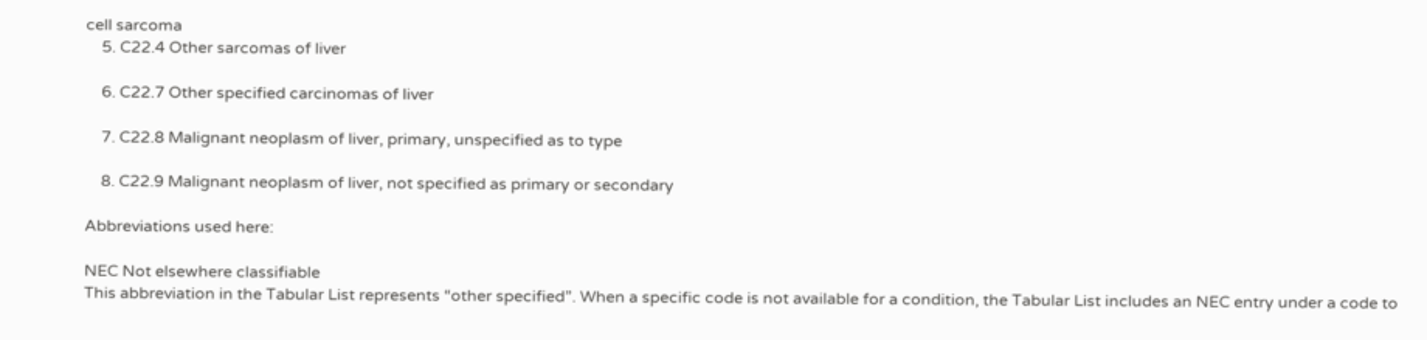cell sarcoma
    5. C22.4 Other sarcomas of liver

    6. C22.7 Other specified carcinomas of liver

    7. C22.8 Malignant neoplasm of liver, primary, unspecified as to type

    8. C22.9 Malignant neoplasm of liver, not specified as primary or secondary

Abbreviations used here:

NEC Not elsewhere classifiable
This abbreviation in the Tabular List represents “other specified”. When a specific code is not available for a condition, the Tabular List includes an NEC entry under a code to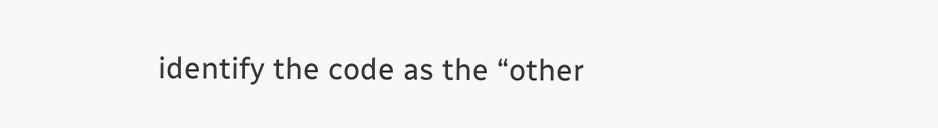identify the code as the “other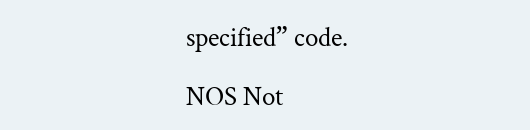specified” code.

NOS Not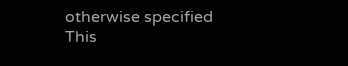otherwise specified
This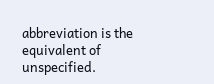abbreviation is the equivalent of unspecified.